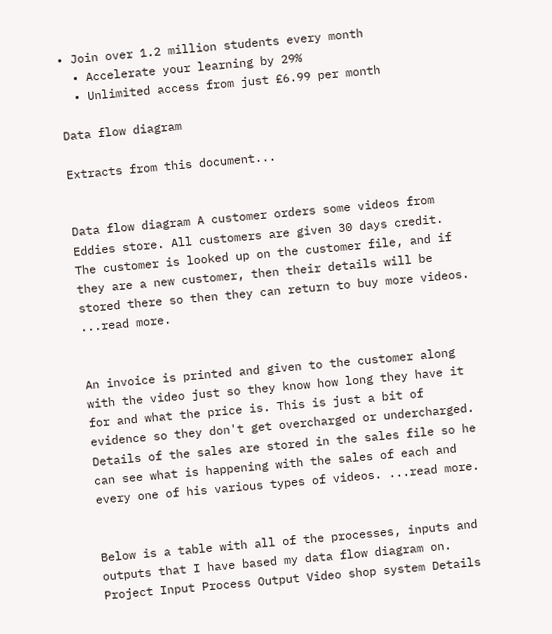• Join over 1.2 million students every month
  • Accelerate your learning by 29%
  • Unlimited access from just £6.99 per month

Data flow diagram

Extracts from this document...


Data flow diagram A customer orders some videos from Eddies store. All customers are given 30 days credit. The customer is looked up on the customer file, and if they are a new customer, then their details will be stored there so then they can return to buy more videos. ...read more.


An invoice is printed and given to the customer along with the video just so they know how long they have it for and what the price is. This is just a bit of evidence so they don't get overcharged or undercharged. Details of the sales are stored in the sales file so he can see what is happening with the sales of each and every one of his various types of videos. ...read more.


Below is a table with all of the processes, inputs and outputs that I have based my data flow diagram on. Project Input Process Output Video shop system Details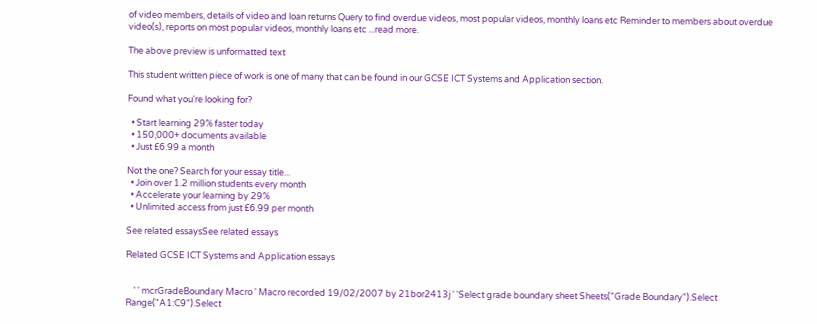of video members, details of video and loan returns Query to find overdue videos, most popular videos, monthly loans etc Reminder to members about overdue video(s), reports on most popular videos, monthly loans etc ...read more.

The above preview is unformatted text

This student written piece of work is one of many that can be found in our GCSE ICT Systems and Application section.

Found what you're looking for?

  • Start learning 29% faster today
  • 150,000+ documents available
  • Just £6.99 a month

Not the one? Search for your essay title...
  • Join over 1.2 million students every month
  • Accelerate your learning by 29%
  • Unlimited access from just £6.99 per month

See related essaysSee related essays

Related GCSE ICT Systems and Application essays


    ' ' mcrGradeBoundary Macro ' Macro recorded 19/02/2007 by 21bor2413j ' 'Select grade boundary sheet Sheets("Grade Boundary").Select Range("A1:C9").Select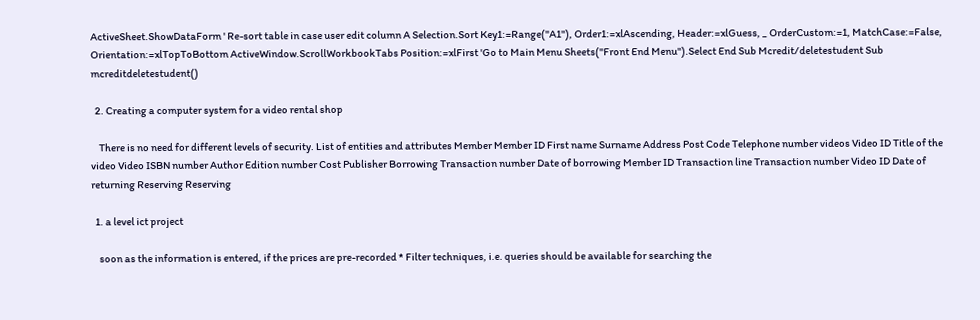ActiveSheet.ShowDataForm ' Re-sort table in case user edit column A Selection.Sort Key1:=Range("A1"), Order1:=xlAscending, Header:=xlGuess, _ OrderCustom:=1, MatchCase:=False, Orientation:=xlTopToBottom ActiveWindow.ScrollWorkbookTabs Position:=xlFirst 'Go to Main Menu Sheets("Front End Menu").Select End Sub Mcredit/deletestudent Sub mcreditdeletestudent()

  2. Creating a computer system for a video rental shop

    There is no need for different levels of security. List of entities and attributes Member Member ID First name Surname Address Post Code Telephone number videos Video ID Title of the video Video ISBN number Author Edition number Cost Publisher Borrowing Transaction number Date of borrowing Member ID Transaction line Transaction number Video ID Date of returning Reserving Reserving

  1. a level ict project

    soon as the information is entered, if the prices are pre-recorded * Filter techniques, i.e. queries should be available for searching the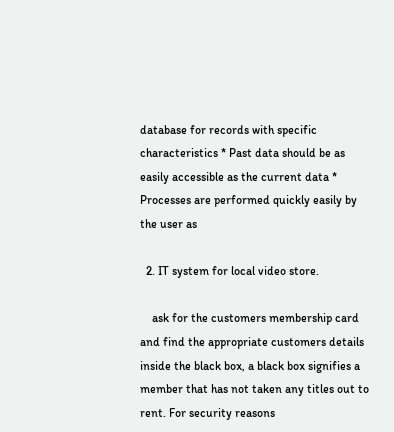database for records with specific characteristics * Past data should be as easily accessible as the current data * Processes are performed quickly easily by the user as

  2. IT system for local video store.

    ask for the customers membership card and find the appropriate customers details inside the black box, a black box signifies a member that has not taken any titles out to rent. For security reasons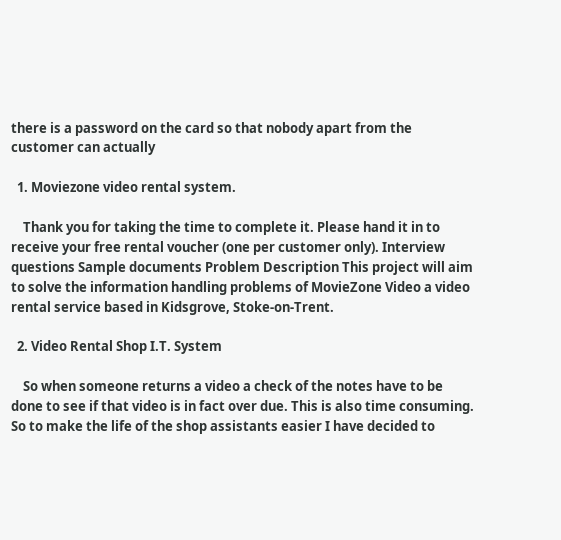there is a password on the card so that nobody apart from the customer can actually

  1. Moviezone video rental system.

    Thank you for taking the time to complete it. Please hand it in to receive your free rental voucher (one per customer only). Interview questions Sample documents Problem Description This project will aim to solve the information handling problems of MovieZone Video a video rental service based in Kidsgrove, Stoke-on-Trent.

  2. Video Rental Shop I.T. System

    So when someone returns a video a check of the notes have to be done to see if that video is in fact over due. This is also time consuming. So to make the life of the shop assistants easier I have decided to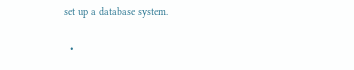set up a database system.

  •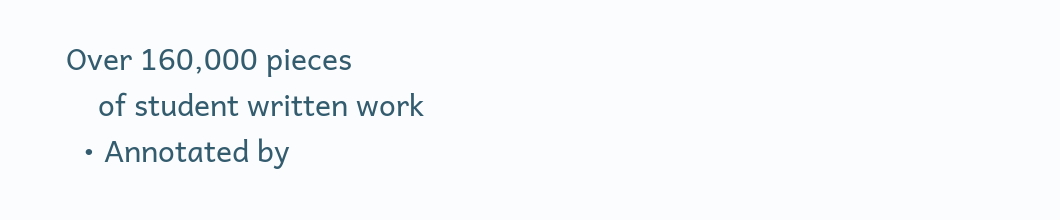Over 160,000 pieces
    of student written work
  • Annotated by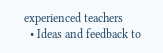experienced teachers
  • Ideas and feedback to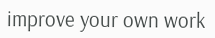improve your own work